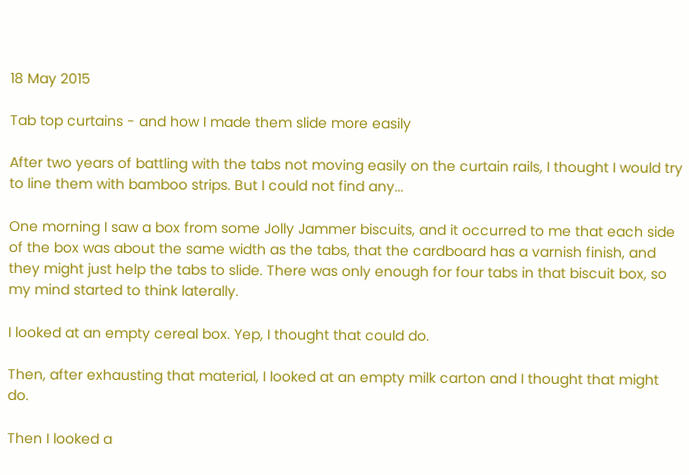18 May 2015

Tab top curtains - and how I made them slide more easily

After two years of battling with the tabs not moving easily on the curtain rails, I thought I would try to line them with bamboo strips. But I could not find any...

One morning I saw a box from some Jolly Jammer biscuits, and it occurred to me that each side of the box was about the same width as the tabs, that the cardboard has a varnish finish, and they might just help the tabs to slide. There was only enough for four tabs in that biscuit box, so my mind started to think laterally.

I looked at an empty cereal box. Yep, I thought that could do.

Then, after exhausting that material, I looked at an empty milk carton and I thought that might do.

Then I looked a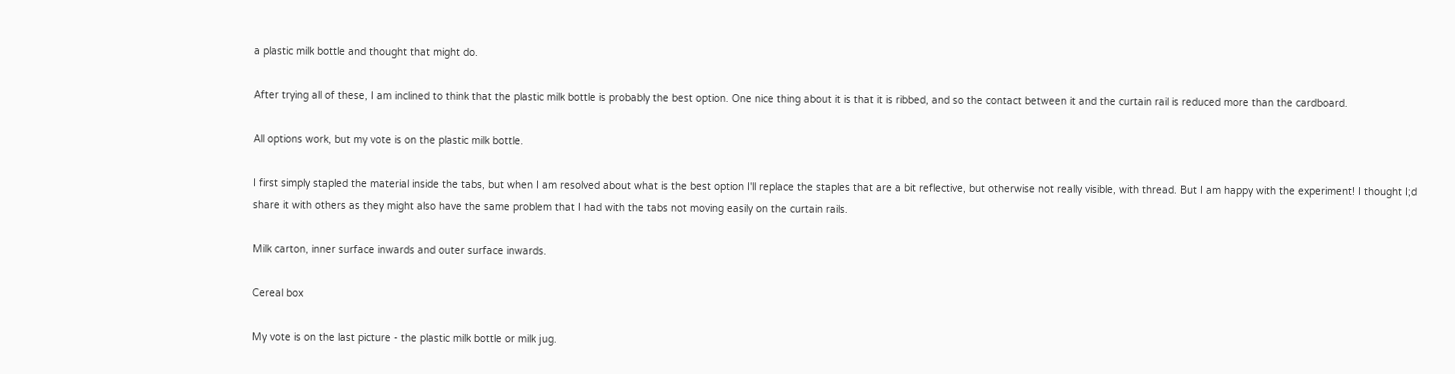a plastic milk bottle and thought that might do.

After trying all of these, I am inclined to think that the plastic milk bottle is probably the best option. One nice thing about it is that it is ribbed, and so the contact between it and the curtain rail is reduced more than the cardboard.

All options work, but my vote is on the plastic milk bottle.

I first simply stapled the material inside the tabs, but when I am resolved about what is the best option I'll replace the staples that are a bit reflective, but otherwise not really visible, with thread. But I am happy with the experiment! I thought I;d share it with others as they might also have the same problem that I had with the tabs not moving easily on the curtain rails.

Milk carton, inner surface inwards and outer surface inwards.

Cereal box

My vote is on the last picture - the plastic milk bottle or milk jug.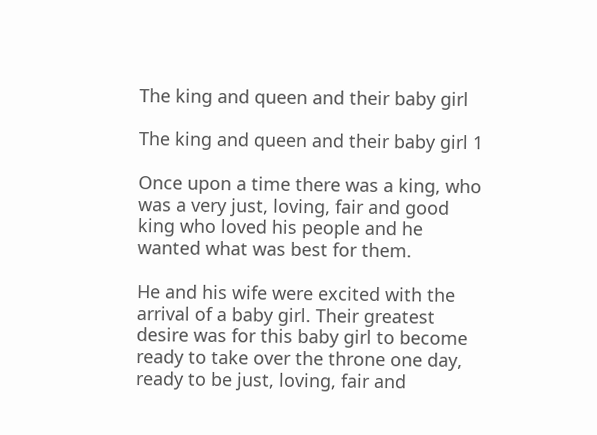The king and queen and their baby girl

The king and queen and their baby girl 1

Once upon a time there was a king, who was a very just, loving, fair and good king who loved his people and he wanted what was best for them.

He and his wife were excited with the arrival of a baby girl. Their greatest desire was for this baby girl to become ready to take over the throne one day, ready to be just, loving, fair and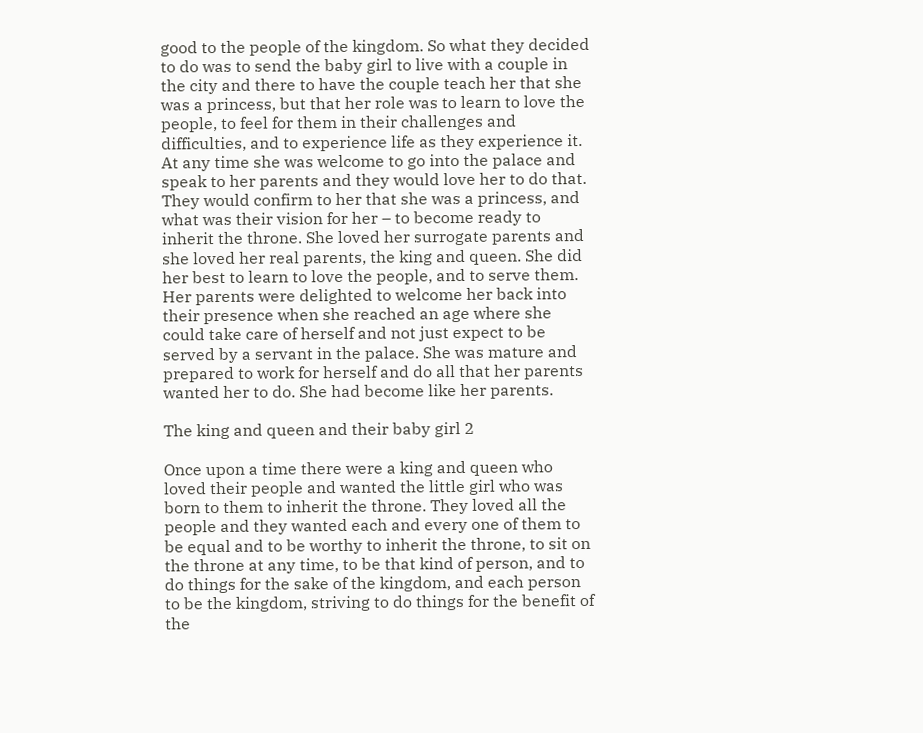good to the people of the kingdom. So what they decided to do was to send the baby girl to live with a couple in the city and there to have the couple teach her that she was a princess, but that her role was to learn to love the people, to feel for them in their challenges and difficulties, and to experience life as they experience it. At any time she was welcome to go into the palace and speak to her parents and they would love her to do that. They would confirm to her that she was a princess, and what was their vision for her – to become ready to inherit the throne. She loved her surrogate parents and she loved her real parents, the king and queen. She did her best to learn to love the people, and to serve them. Her parents were delighted to welcome her back into their presence when she reached an age where she could take care of herself and not just expect to be served by a servant in the palace. She was mature and prepared to work for herself and do all that her parents wanted her to do. She had become like her parents.

The king and queen and their baby girl 2

Once upon a time there were a king and queen who loved their people and wanted the little girl who was born to them to inherit the throne. They loved all the people and they wanted each and every one of them to be equal and to be worthy to inherit the throne, to sit on the throne at any time, to be that kind of person, and to do things for the sake of the kingdom, and each person to be the kingdom, striving to do things for the benefit of the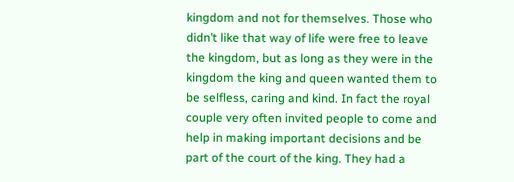kingdom and not for themselves. Those who didn’t like that way of life were free to leave the kingdom, but as long as they were in the kingdom the king and queen wanted them to be selfless, caring and kind. In fact the royal couple very often invited people to come and help in making important decisions and be part of the court of the king. They had a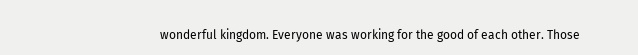wonderful kingdom. Everyone was working for the good of each other. Those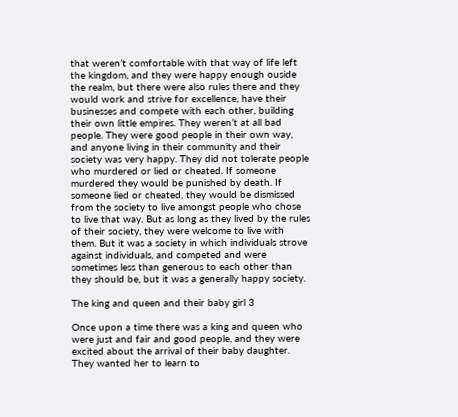that weren’t comfortable with that way of life left the kingdom, and they were happy enough ouside the realm, but there were also rules there and they would work and strive for excellence, have their businesses and compete with each other, building their own little empires. They weren’t at all bad people. They were good people in their own way, and anyone living in their community and their society was very happy. They did not tolerate people who murdered or lied or cheated. If someone murdered they would be punished by death. If someone lied or cheated, they would be dismissed from the society to live amongst people who chose to live that way. But as long as they lived by the rules of their society, they were welcome to live with them. But it was a society in which individuals strove against individuals, and competed and were sometimes less than generous to each other than they should be, but it was a generally happy society.

The king and queen and their baby girl 3

Once upon a time there was a king and queen who were just and fair and good people, and they were excited about the arrival of their baby daughter. They wanted her to learn to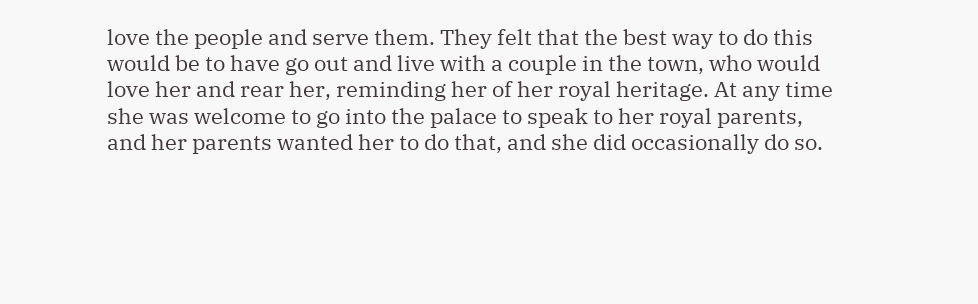love the people and serve them. They felt that the best way to do this would be to have go out and live with a couple in the town, who would love her and rear her, reminding her of her royal heritage. At any time she was welcome to go into the palace to speak to her royal parents, and her parents wanted her to do that, and she did occasionally do so.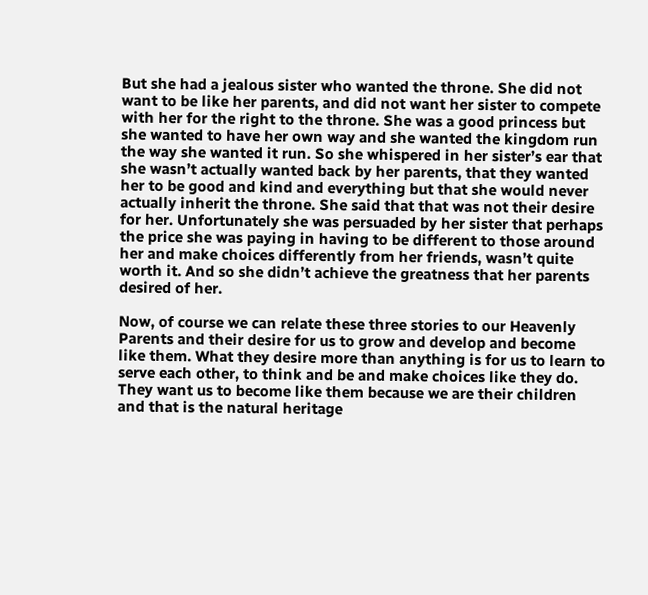But she had a jealous sister who wanted the throne. She did not want to be like her parents, and did not want her sister to compete with her for the right to the throne. She was a good princess but she wanted to have her own way and she wanted the kingdom run the way she wanted it run. So she whispered in her sister’s ear that she wasn’t actually wanted back by her parents, that they wanted her to be good and kind and everything but that she would never actually inherit the throne. She said that that was not their desire for her. Unfortunately she was persuaded by her sister that perhaps the price she was paying in having to be different to those around her and make choices differently from her friends, wasn’t quite worth it. And so she didn’t achieve the greatness that her parents desired of her.

Now, of course we can relate these three stories to our Heavenly Parents and their desire for us to grow and develop and become like them. What they desire more than anything is for us to learn to serve each other, to think and be and make choices like they do. They want us to become like them because we are their children and that is the natural heritage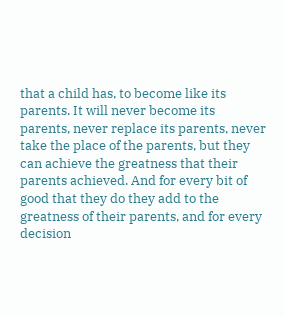that a child has, to become like its parents. It will never become its parents, never replace its parents, never take the place of the parents, but they can achieve the greatness that their parents achieved. And for every bit of good that they do they add to the greatness of their parents, and for every decision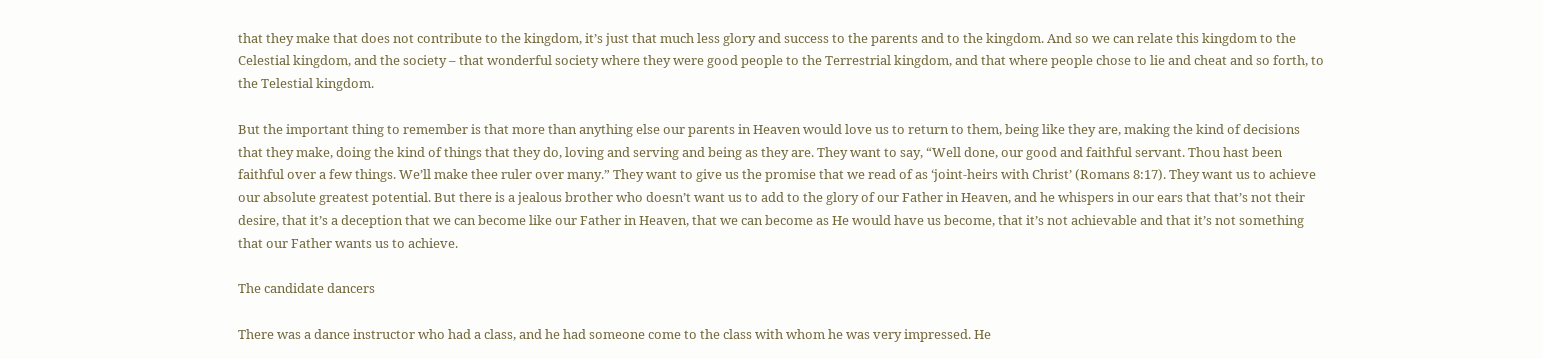that they make that does not contribute to the kingdom, it’s just that much less glory and success to the parents and to the kingdom. And so we can relate this kingdom to the Celestial kingdom, and the society – that wonderful society where they were good people to the Terrestrial kingdom, and that where people chose to lie and cheat and so forth, to the Telestial kingdom.

But the important thing to remember is that more than anything else our parents in Heaven would love us to return to them, being like they are, making the kind of decisions that they make, doing the kind of things that they do, loving and serving and being as they are. They want to say, “Well done, our good and faithful servant. Thou hast been faithful over a few things. We’ll make thee ruler over many.” They want to give us the promise that we read of as ‘joint-heirs with Christ’ (Romans 8:17). They want us to achieve our absolute greatest potential. But there is a jealous brother who doesn’t want us to add to the glory of our Father in Heaven, and he whispers in our ears that that’s not their desire, that it’s a deception that we can become like our Father in Heaven, that we can become as He would have us become, that it’s not achievable and that it’s not something that our Father wants us to achieve.

The candidate dancers

There was a dance instructor who had a class, and he had someone come to the class with whom he was very impressed. He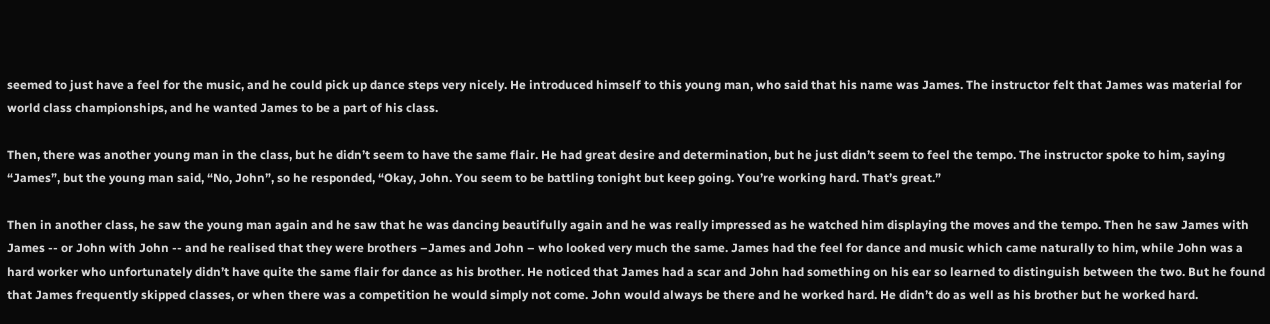seemed to just have a feel for the music, and he could pick up dance steps very nicely. He introduced himself to this young man, who said that his name was James. The instructor felt that James was material for world class championships, and he wanted James to be a part of his class.

Then, there was another young man in the class, but he didn’t seem to have the same flair. He had great desire and determination, but he just didn’t seem to feel the tempo. The instructor spoke to him, saying “James”, but the young man said, “No, John”, so he responded, “Okay, John. You seem to be battling tonight but keep going. You’re working hard. That’s great.”

Then in another class, he saw the young man again and he saw that he was dancing beautifully again and he was really impressed as he watched him displaying the moves and the tempo. Then he saw James with James -- or John with John -- and he realised that they were brothers –James and John – who looked very much the same. James had the feel for dance and music which came naturally to him, while John was a hard worker who unfortunately didn’t have quite the same flair for dance as his brother. He noticed that James had a scar and John had something on his ear so learned to distinguish between the two. But he found that James frequently skipped classes, or when there was a competition he would simply not come. John would always be there and he worked hard. He didn’t do as well as his brother but he worked hard.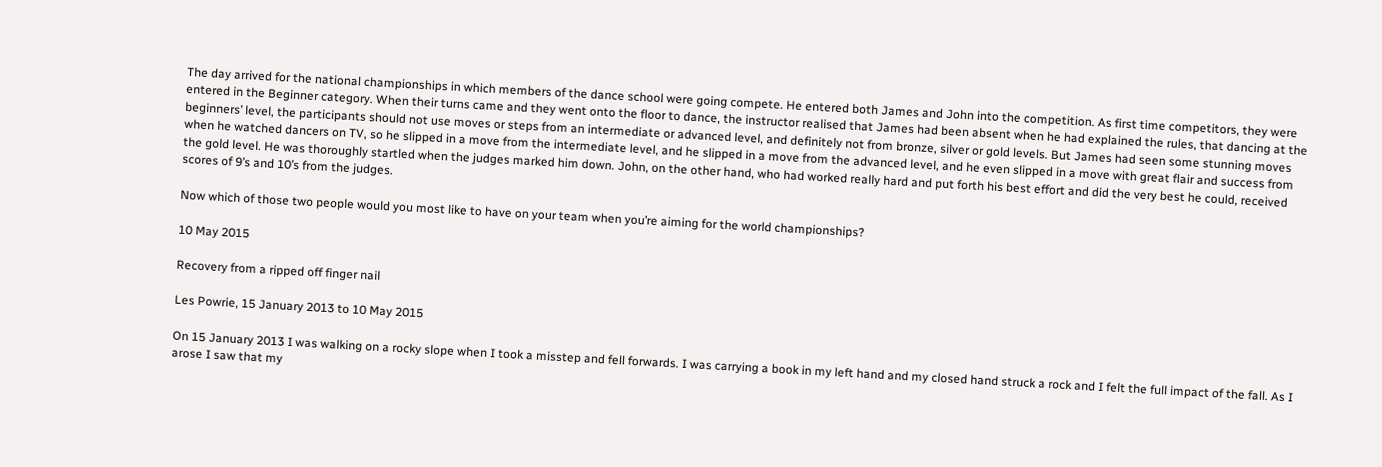The day arrived for the national championships in which members of the dance school were going compete. He entered both James and John into the competition. As first time competitors, they were entered in the Beginner category. When their turns came and they went onto the floor to dance, the instructor realised that James had been absent when he had explained the rules, that dancing at the beginners’ level, the participants should not use moves or steps from an intermediate or advanced level, and definitely not from bronze, silver or gold levels. But James had seen some stunning moves when he watched dancers on TV, so he slipped in a move from the intermediate level, and he slipped in a move from the advanced level, and he even slipped in a move with great flair and success from the gold level. He was thoroughly startled when the judges marked him down. John, on the other hand, who had worked really hard and put forth his best effort and did the very best he could, received scores of 9’s and 10’s from the judges.

Now which of those two people would you most like to have on your team when you’re aiming for the world championships?

10 May 2015

Recovery from a ripped off finger nail

Les Powrie, 15 January 2013 to 10 May 2015

On 15 January 2013 I was walking on a rocky slope when I took a misstep and fell forwards. I was carrying a book in my left hand and my closed hand struck a rock and I felt the full impact of the fall. As I arose I saw that my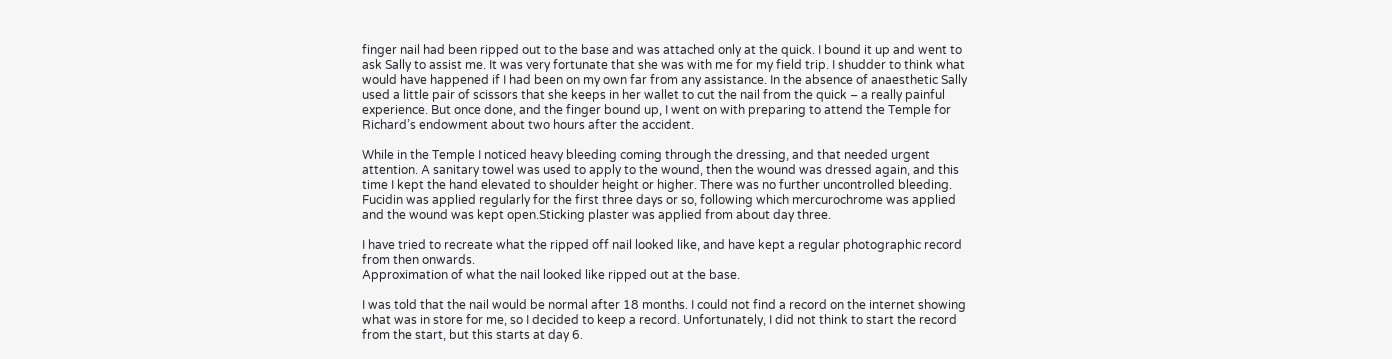finger nail had been ripped out to the base and was attached only at the quick. I bound it up and went to ask Sally to assist me. It was very fortunate that she was with me for my field trip. I shudder to think what would have happened if I had been on my own far from any assistance. In the absence of anaesthetic Sally used a little pair of scissors that she keeps in her wallet to cut the nail from the quick – a really painful experience. But once done, and the finger bound up, I went on with preparing to attend the Temple for Richard’s endowment about two hours after the accident.

While in the Temple I noticed heavy bleeding coming through the dressing, and that needed urgent attention. A sanitary towel was used to apply to the wound, then the wound was dressed again, and this time I kept the hand elevated to shoulder height or higher. There was no further uncontrolled bleeding. Fucidin was applied regularly for the first three days or so, following which mercurochrome was applied and the wound was kept open.Sticking plaster was applied from about day three.

I have tried to recreate what the ripped off nail looked like, and have kept a regular photographic record from then onwards.
Approximation of what the nail looked like ripped out at the base.

I was told that the nail would be normal after 18 months. I could not find a record on the internet showing what was in store for me, so I decided to keep a record. Unfortunately, I did not think to start the record from the start, but this starts at day 6.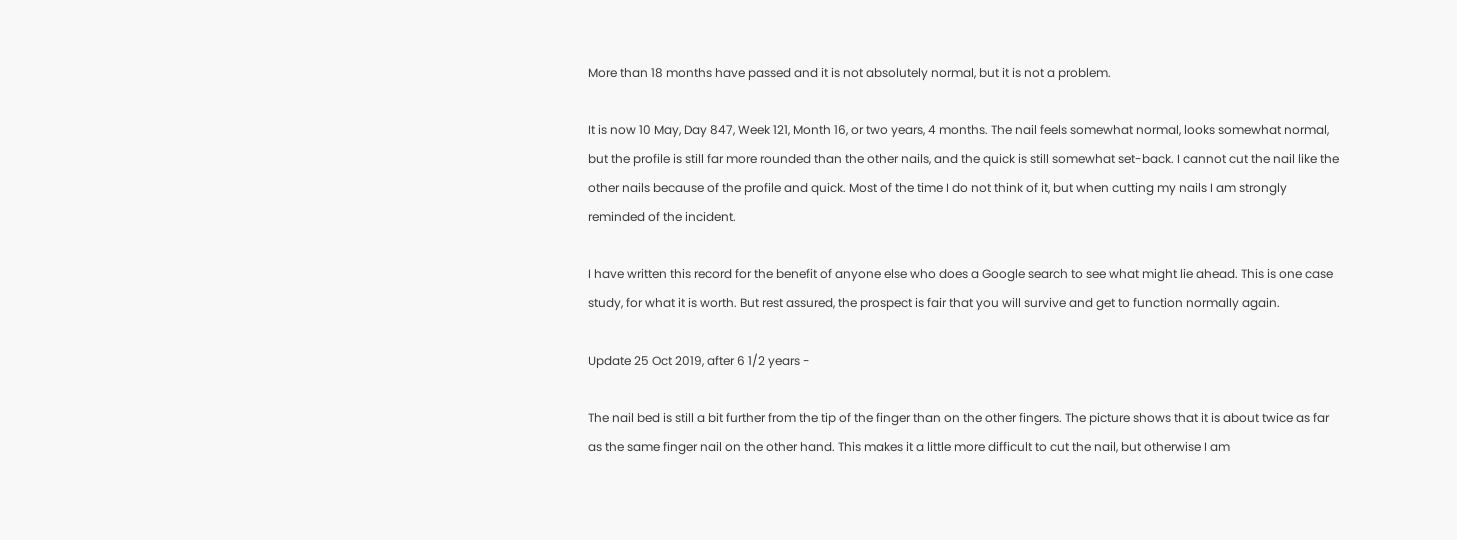More than 18 months have passed and it is not absolutely normal, but it is not a problem.

It is now 10 May, Day 847, Week 121, Month 16, or two years, 4 months. The nail feels somewhat normal, looks somewhat normal, but the profile is still far more rounded than the other nails, and the quick is still somewhat set-back. I cannot cut the nail like the other nails because of the profile and quick. Most of the time I do not think of it, but when cutting my nails I am strongly reminded of the incident.

I have written this record for the benefit of anyone else who does a Google search to see what might lie ahead. This is one case study, for what it is worth. But rest assured, the prospect is fair that you will survive and get to function normally again.

Update 25 Oct 2019, after 6 1/2 years -

The nail bed is still a bit further from the tip of the finger than on the other fingers. The picture shows that it is about twice as far as the same finger nail on the other hand. This makes it a little more difficult to cut the nail, but otherwise I am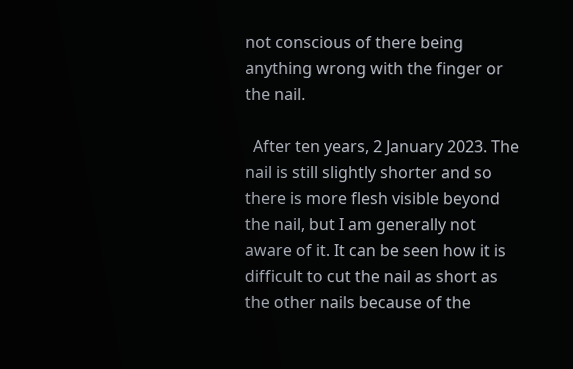not conscious of there being anything wrong with the finger or the nail.

  After ten years, 2 January 2023. The nail is still slightly shorter and so there is more flesh visible beyond the nail, but I am generally not aware of it. It can be seen how it is difficult to cut the nail as short as the other nails because of the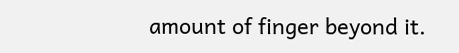amount of finger beyond it.